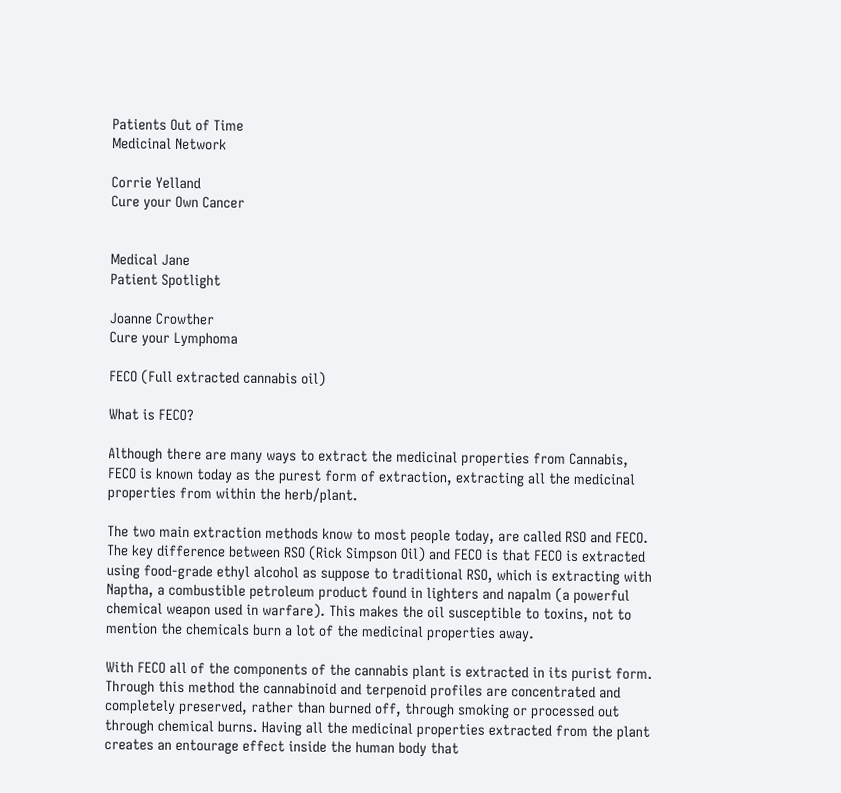Patients Out of Time
Medicinal Network

Corrie Yelland
Cure your Own Cancer


Medical Jane
Patient Spotlight

Joanne Crowther
Cure your Lymphoma

FECO (Full extracted cannabis oil)

What is FECO?

Although there are many ways to extract the medicinal properties from Cannabis, FECO is known today as the purest form of extraction, extracting all the medicinal properties from within the herb/plant.

The two main extraction methods know to most people today, are called RSO and FECO. The key difference between RSO (Rick Simpson Oil) and FECO is that FECO is extracted using food-grade ethyl alcohol as suppose to traditional RSO, which is extracting with Naptha, a combustible petroleum product found in lighters and napalm (a powerful chemical weapon used in warfare). This makes the oil susceptible to toxins, not to mention the chemicals burn a lot of the medicinal properties away.

With FECO all of the components of the cannabis plant is extracted in its purist form. Through this method the cannabinoid and terpenoid profiles are concentrated and completely preserved, rather than burned off, through smoking or processed out through chemical burns. Having all the medicinal properties extracted from the plant creates an entourage effect inside the human body that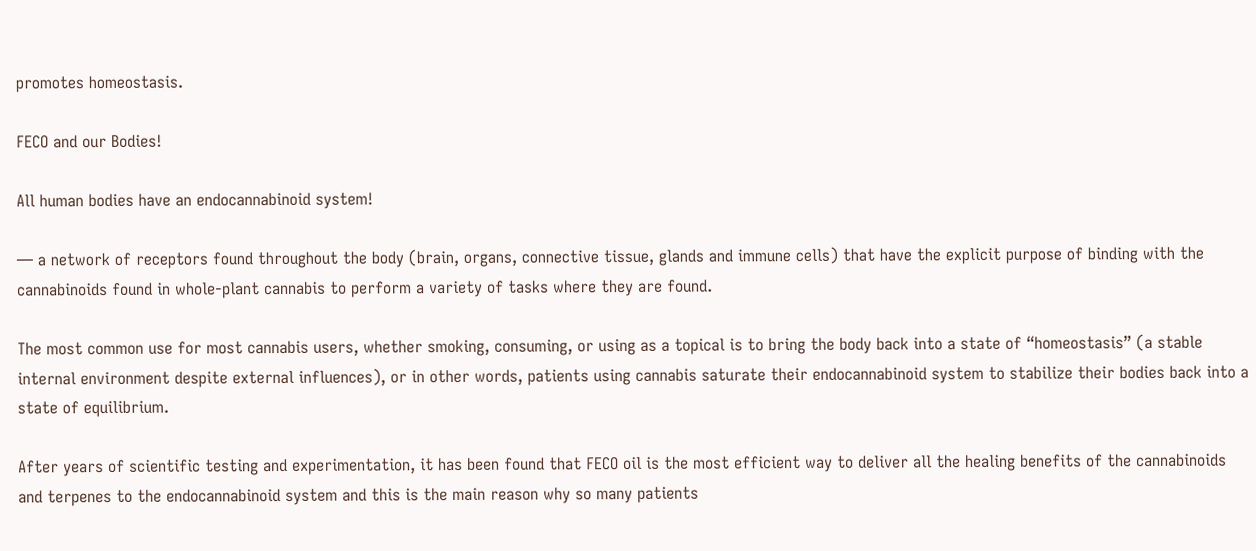promotes homeostasis.

FECO and our Bodies!

All human bodies have an endocannabinoid system!

— a network of receptors found throughout the body (brain, organs, connective tissue, glands and immune cells) that have the explicit purpose of binding with the cannabinoids found in whole-plant cannabis to perform a variety of tasks where they are found.

The most common use for most cannabis users, whether smoking, consuming, or using as a topical is to bring the body back into a state of “homeostasis” (a stable internal environment despite external influences), or in other words, patients using cannabis saturate their endocannabinoid system to stabilize their bodies back into a state of equilibrium.

After years of scientific testing and experimentation, it has been found that FECO oil is the most efficient way to deliver all the healing benefits of the cannabinoids and terpenes to the endocannabinoid system and this is the main reason why so many patients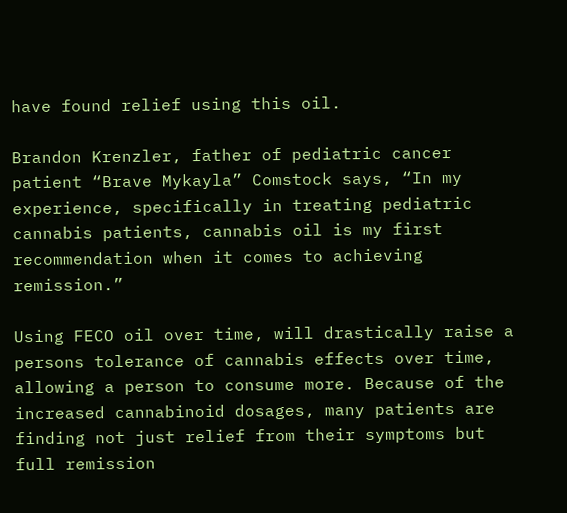have found relief using this oil.

Brandon Krenzler, father of pediatric cancer patient “Brave Mykayla” Comstock says, “In my experience, specifically in treating pediatric cannabis patients, cannabis oil is my first recommendation when it comes to achieving remission.”

Using FECO oil over time, will drastically raise a persons tolerance of cannabis effects over time, allowing a person to consume more. Because of the increased cannabinoid dosages, many patients are finding not just relief from their symptoms but full remission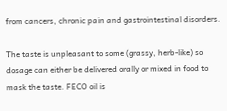from cancers, chronic pain and gastrointestinal disorders.

The taste is unpleasant to some (grassy, herb-like) so dosage can either be delivered orally or mixed in food to mask the taste. FECO oil is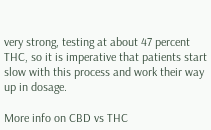very strong, testing at about 47 percent THC, so it is imperative that patients start slow with this process and work their way up in dosage.

More info on CBD vs THC